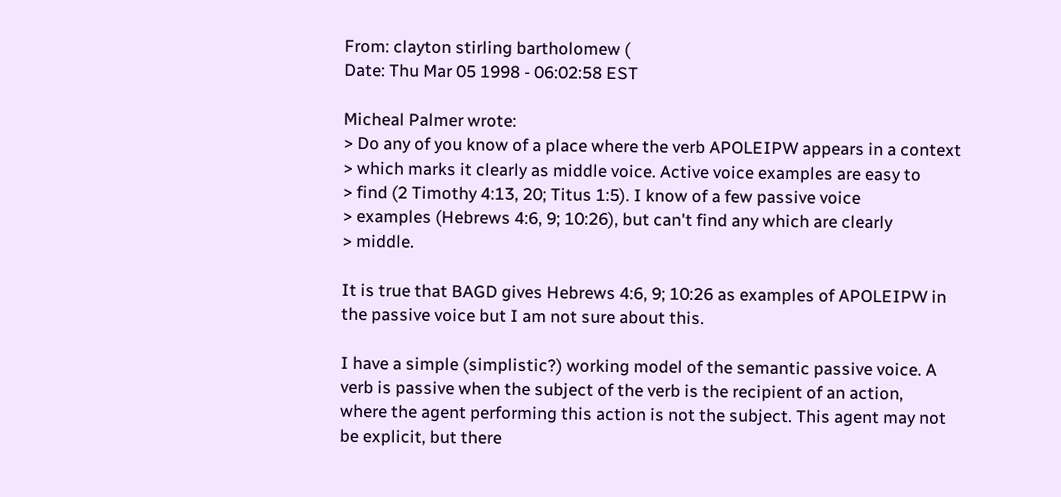From: clayton stirling bartholomew (
Date: Thu Mar 05 1998 - 06:02:58 EST

Micheal Palmer wrote:
> Do any of you know of a place where the verb APOLEIPW appears in a context
> which marks it clearly as middle voice. Active voice examples are easy to
> find (2 Timothy 4:13, 20; Titus 1:5). I know of a few passive voice
> examples (Hebrews 4:6, 9; 10:26), but can't find any which are clearly
> middle.

It is true that BAGD gives Hebrews 4:6, 9; 10:26 as examples of APOLEIPW in
the passive voice but I am not sure about this.

I have a simple (simplistic?) working model of the semantic passive voice. A
verb is passive when the subject of the verb is the recipient of an action,
where the agent performing this action is not the subject. This agent may not
be explicit, but there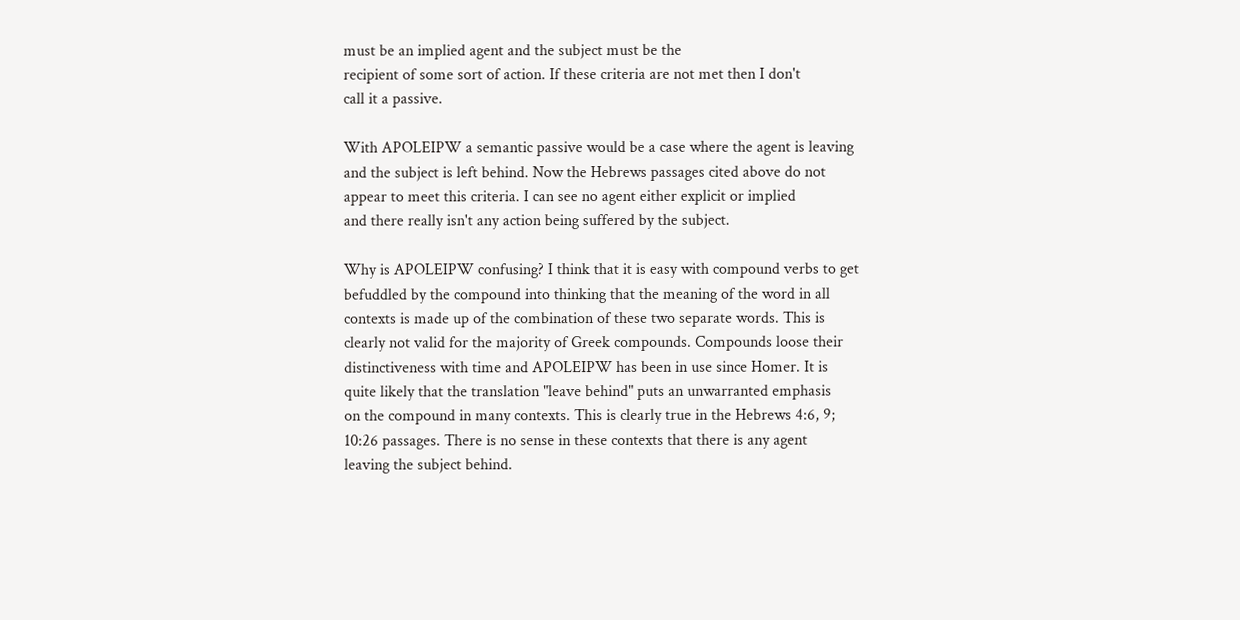must be an implied agent and the subject must be the
recipient of some sort of action. If these criteria are not met then I don't
call it a passive.

With APOLEIPW a semantic passive would be a case where the agent is leaving
and the subject is left behind. Now the Hebrews passages cited above do not
appear to meet this criteria. I can see no agent either explicit or implied
and there really isn't any action being suffered by the subject.

Why is APOLEIPW confusing? I think that it is easy with compound verbs to get
befuddled by the compound into thinking that the meaning of the word in all
contexts is made up of the combination of these two separate words. This is
clearly not valid for the majority of Greek compounds. Compounds loose their
distinctiveness with time and APOLEIPW has been in use since Homer. It is
quite likely that the translation "leave behind" puts an unwarranted emphasis
on the compound in many contexts. This is clearly true in the Hebrews 4:6, 9;
10:26 passages. There is no sense in these contexts that there is any agent
leaving the subject behind.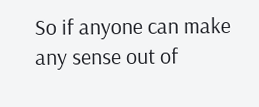So if anyone can make any sense out of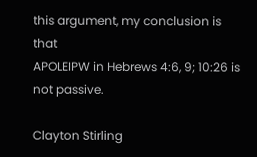this argument, my conclusion is that
APOLEIPW in Hebrews 4:6, 9; 10:26 is not passive.

Clayton Stirling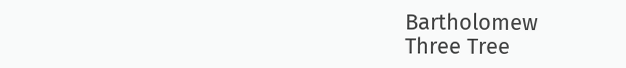Bartholomew
Three Tree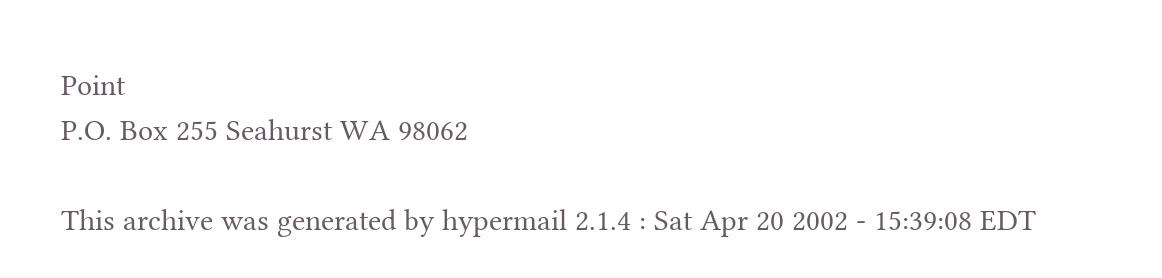Point
P.O. Box 255 Seahurst WA 98062

This archive was generated by hypermail 2.1.4 : Sat Apr 20 2002 - 15:39:08 EDT